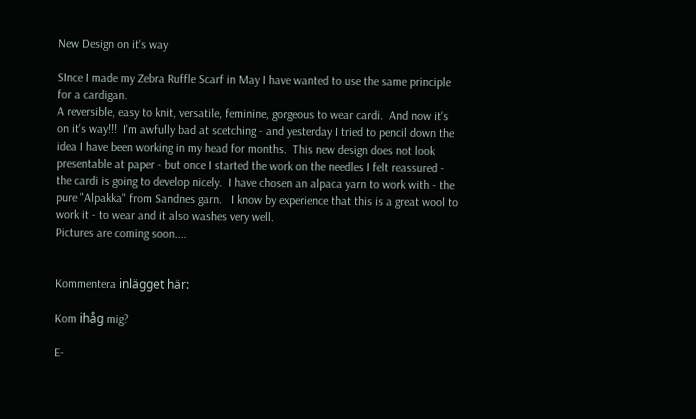New Design on it's way

SInce I made my Zebra Ruffle Scarf in May I have wanted to use the same principle for a cardigan.
A reversible, easy to knit, versatile, feminine, gorgeous to wear cardi.  And now it's on it's way!!!  I'm awfully bad at scetching - and yesterday I tried to pencil down the idea I have been working in my head for months.  This new design does not look presentable at paper - but once I started the work on the needles I felt reassured - the cardi is going to develop nicely.  I have chosen an alpaca yarn to work with - the pure "Alpakka" from Sandnes garn.   I know by experience that this is a great wool to work it - to wear and it also washes very well.
Pictures are coming soon....


Kommentera inlägget här:

Kom ihåg mig?

E-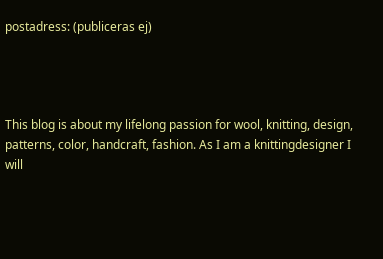postadress: (publiceras ej)




This blog is about my lifelong passion for wool, knitting, design, patterns, color, handcraft, fashion. As I am a knittingdesigner I will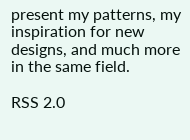present my patterns, my inspiration for new designs, and much more in the same field.

RSS 2.0